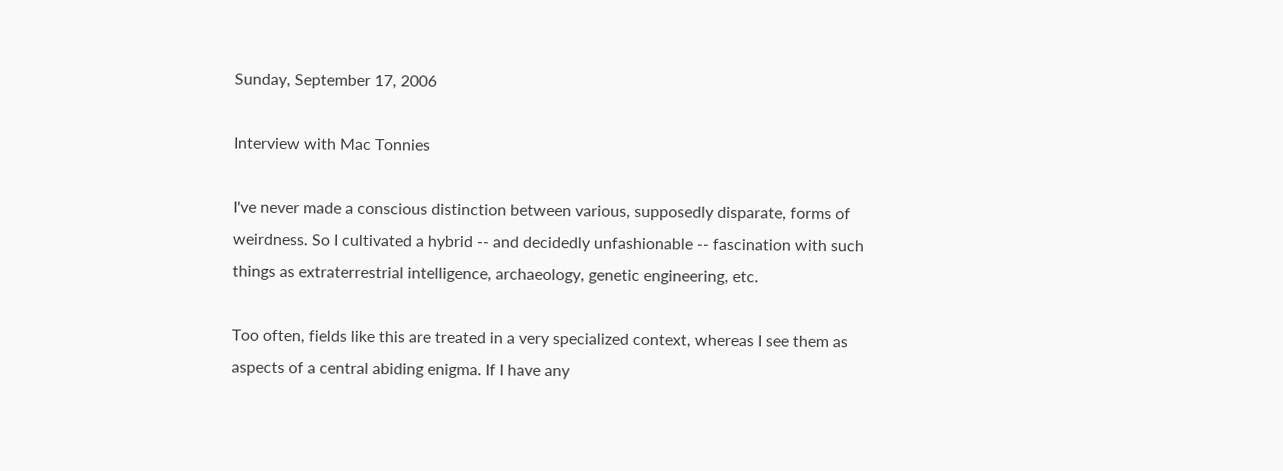Sunday, September 17, 2006

Interview with Mac Tonnies

I've never made a conscious distinction between various, supposedly disparate, forms of weirdness. So I cultivated a hybrid -- and decidedly unfashionable -- fascination with such things as extraterrestrial intelligence, archaeology, genetic engineering, etc.

Too often, fields like this are treated in a very specialized context, whereas I see them as aspects of a central abiding enigma. If I have any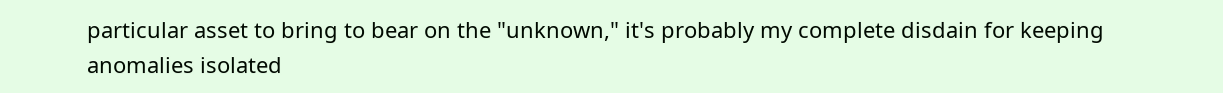particular asset to bring to bear on the "unknown," it's probably my complete disdain for keeping anomalies isolated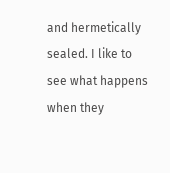and hermetically sealed. I like to see what happens when they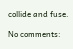collide and fuse.

No comments: